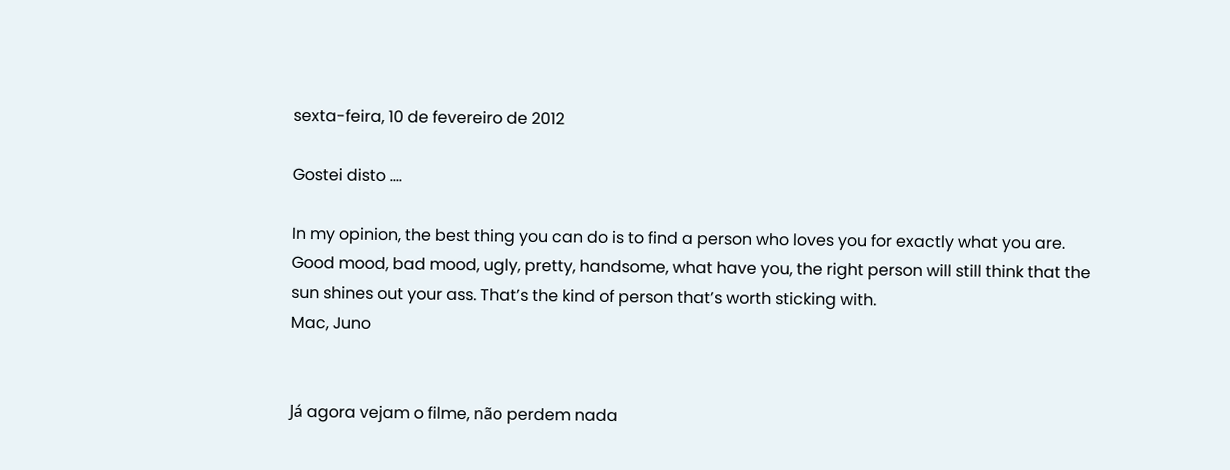sexta-feira, 10 de fevereiro de 2012

Gostei disto ....

In my opinion, the best thing you can do is to find a person who loves you for exactly what you are. Good mood, bad mood, ugly, pretty, handsome, what have you, the right person will still think that the sun shines out your ass. That’s the kind of person that’s worth sticking with.
Mac, Juno


Já agora vejam o filme, não perdem nada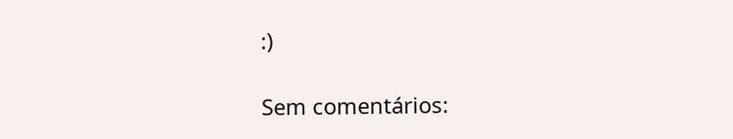:)

Sem comentários: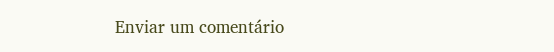Enviar um comentário